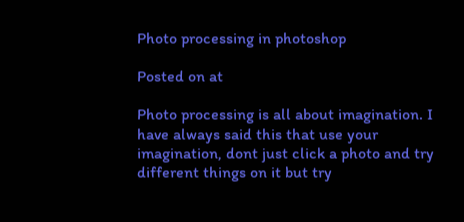Photo processing in photoshop

Posted on at

Photo processing is all about imagination. I have always said this that use your imagination, dont just click a photo and try different things on it but try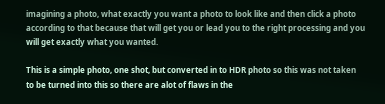imagining a photo, what exactly you want a photo to look like and then click a photo according to that because that will get you or lead you to the right processing and you will get exactly what you wanted.

This is a simple photo, one shot, but converted in to HDR photo so this was not taken to be turned into this so there are alot of flaws in the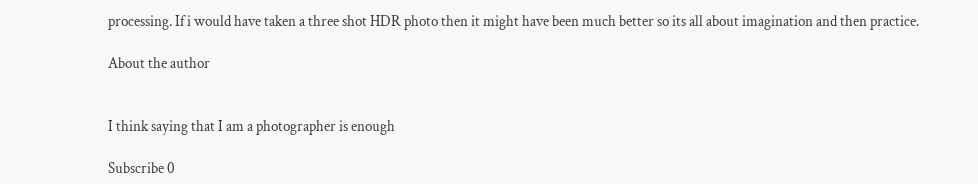processing. If i would have taken a three shot HDR photo then it might have been much better so its all about imagination and then practice.

About the author


I think saying that I am a photographer is enough

Subscribe 0